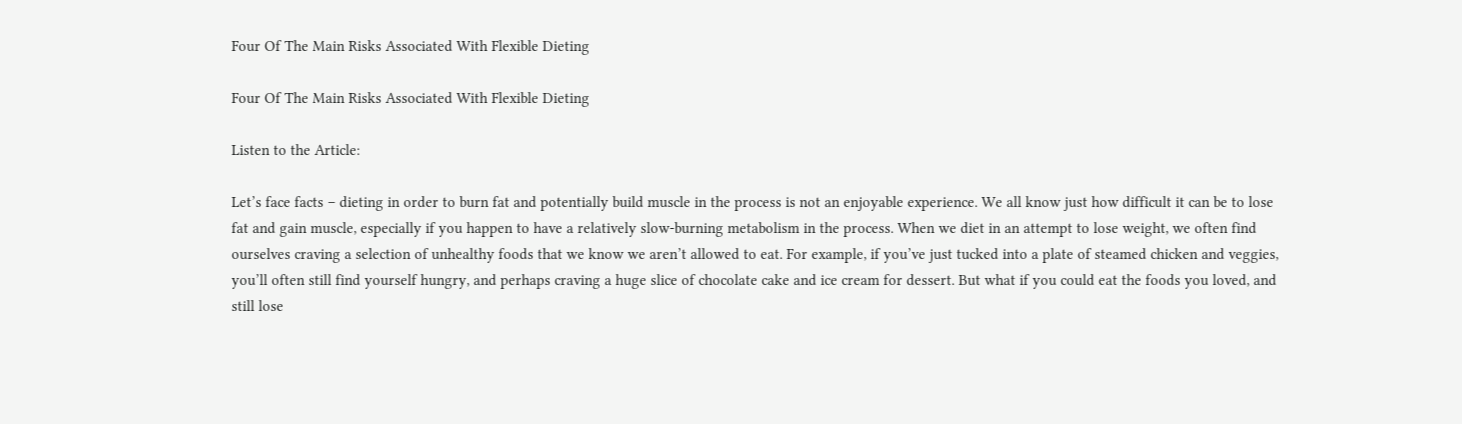Four Of The Main Risks Associated With Flexible Dieting

Four Of The Main Risks Associated With Flexible Dieting

Listen to the Article:

Let’s face facts – dieting in order to burn fat and potentially build muscle in the process is not an enjoyable experience. We all know just how difficult it can be to lose fat and gain muscle, especially if you happen to have a relatively slow-burning metabolism in the process. When we diet in an attempt to lose weight, we often find ourselves craving a selection of unhealthy foods that we know we aren’t allowed to eat. For example, if you’ve just tucked into a plate of steamed chicken and veggies, you’ll often still find yourself hungry, and perhaps craving a huge slice of chocolate cake and ice cream for dessert. But what if you could eat the foods you loved, and still lose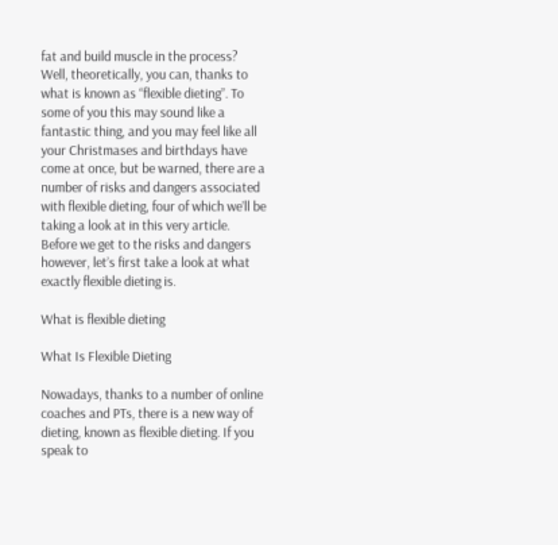fat and build muscle in the process? Well, theoretically, you can, thanks to what is known as “flexible dieting”. To some of you this may sound like a fantastic thing, and you may feel like all your Christmases and birthdays have come at once, but be warned, there are a number of risks and dangers associated with flexible dieting, four of which we’ll be taking a look at in this very article. Before we get to the risks and dangers however, let’s first take a look at what exactly flexible dieting is.

What is flexible dieting

What Is Flexible Dieting

Nowadays, thanks to a number of online coaches and PTs, there is a new way of dieting, known as flexible dieting. If you speak to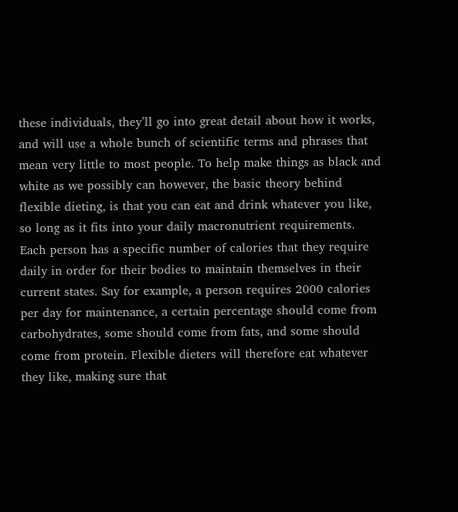these individuals, they’ll go into great detail about how it works, and will use a whole bunch of scientific terms and phrases that mean very little to most people. To help make things as black and white as we possibly can however, the basic theory behind flexible dieting, is that you can eat and drink whatever you like, so long as it fits into your daily macronutrient requirements. Each person has a specific number of calories that they require daily in order for their bodies to maintain themselves in their current states. Say for example, a person requires 2000 calories per day for maintenance, a certain percentage should come from carbohydrates, some should come from fats, and some should come from protein. Flexible dieters will therefore eat whatever they like, making sure that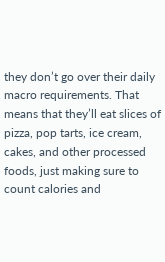they don’t go over their daily macro requirements. That means that they’ll eat slices of pizza, pop tarts, ice cream, cakes, and other processed foods, just making sure to count calories and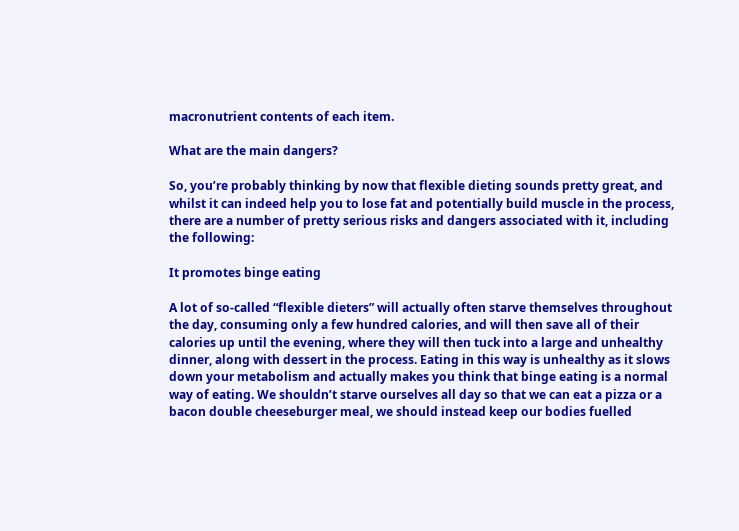macronutrient contents of each item.

What are the main dangers?

So, you’re probably thinking by now that flexible dieting sounds pretty great, and whilst it can indeed help you to lose fat and potentially build muscle in the process, there are a number of pretty serious risks and dangers associated with it, including the following:

It promotes binge eating

A lot of so-called “flexible dieters” will actually often starve themselves throughout the day, consuming only a few hundred calories, and will then save all of their calories up until the evening, where they will then tuck into a large and unhealthy dinner, along with dessert in the process. Eating in this way is unhealthy as it slows down your metabolism and actually makes you think that binge eating is a normal way of eating. We shouldn’t starve ourselves all day so that we can eat a pizza or a bacon double cheeseburger meal, we should instead keep our bodies fuelled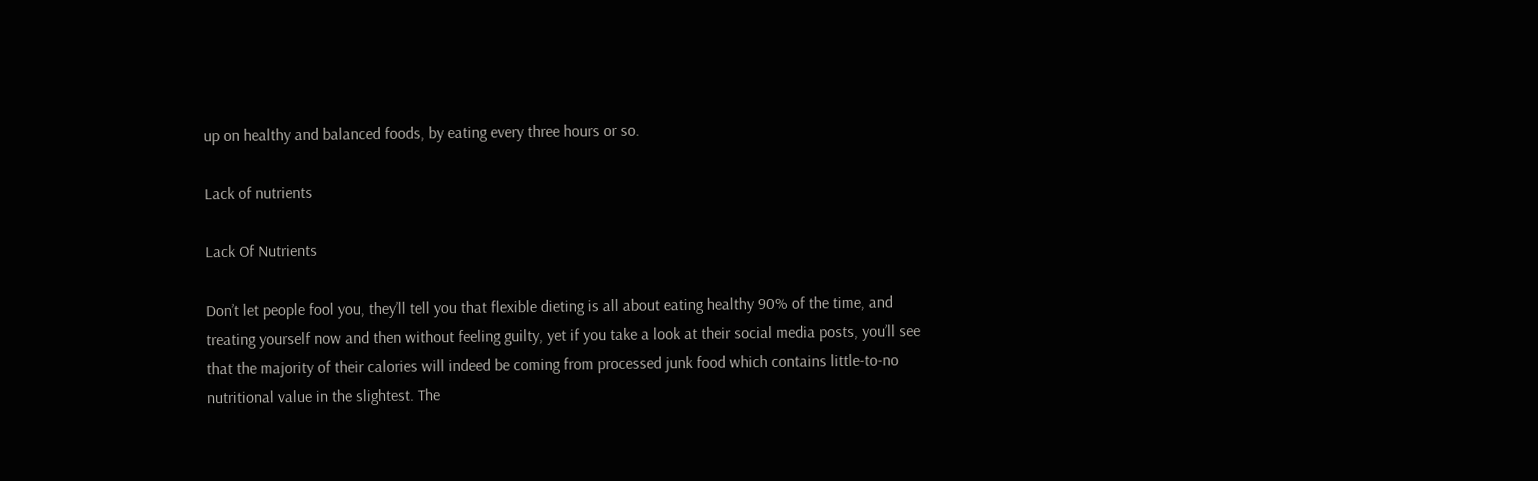up on healthy and balanced foods, by eating every three hours or so.

Lack of nutrients

Lack Of Nutrients

Don’t let people fool you, they’ll tell you that flexible dieting is all about eating healthy 90% of the time, and treating yourself now and then without feeling guilty, yet if you take a look at their social media posts, you’ll see that the majority of their calories will indeed be coming from processed junk food which contains little-to-no nutritional value in the slightest. The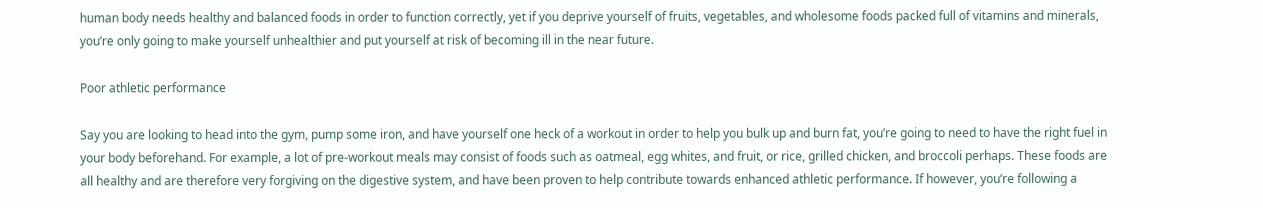human body needs healthy and balanced foods in order to function correctly, yet if you deprive yourself of fruits, vegetables, and wholesome foods packed full of vitamins and minerals, you’re only going to make yourself unhealthier and put yourself at risk of becoming ill in the near future.

Poor athletic performance

Say you are looking to head into the gym, pump some iron, and have yourself one heck of a workout in order to help you bulk up and burn fat, you’re going to need to have the right fuel in your body beforehand. For example, a lot of pre-workout meals may consist of foods such as oatmeal, egg whites, and fruit, or rice, grilled chicken, and broccoli perhaps. These foods are all healthy and are therefore very forgiving on the digestive system, and have been proven to help contribute towards enhanced athletic performance. If however, you’re following a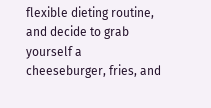flexible dieting routine, and decide to grab yourself a cheeseburger, fries, and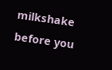milkshake before you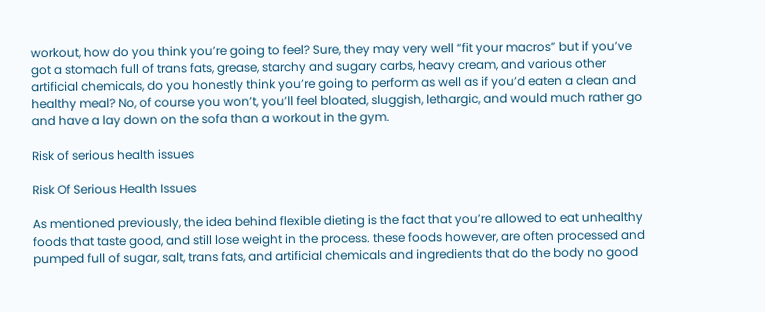workout, how do you think you’re going to feel? Sure, they may very well “fit your macros” but if you’ve got a stomach full of trans fats, grease, starchy and sugary carbs, heavy cream, and various other artificial chemicals, do you honestly think you’re going to perform as well as if you’d eaten a clean and healthy meal? No, of course you won’t, you’ll feel bloated, sluggish, lethargic, and would much rather go and have a lay down on the sofa than a workout in the gym.

Risk of serious health issues

Risk Of Serious Health Issues

As mentioned previously, the idea behind flexible dieting is the fact that you’re allowed to eat unhealthy foods that taste good, and still lose weight in the process. these foods however, are often processed and pumped full of sugar, salt, trans fats, and artificial chemicals and ingredients that do the body no good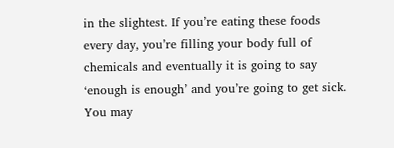in the slightest. If you’re eating these foods every day, you’re filling your body full of chemicals and eventually it is going to say ‘enough is enough’ and you’re going to get sick. You may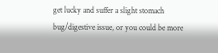get lucky and suffer a slight stomach bug/digestive issue, or you could be more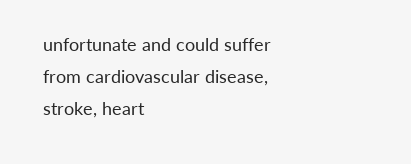unfortunate and could suffer from cardiovascular disease, stroke, heart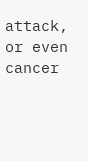attack, or even cancer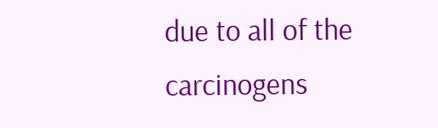due to all of the carcinogens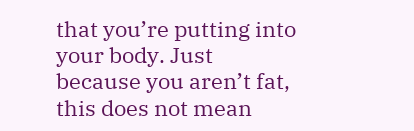that you’re putting into your body. Just because you aren’t fat, this does not mean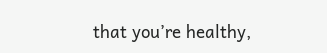that you’re healthy,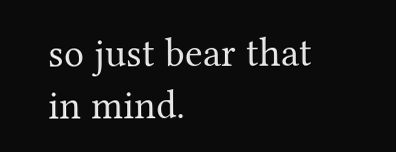so just bear that in mind.